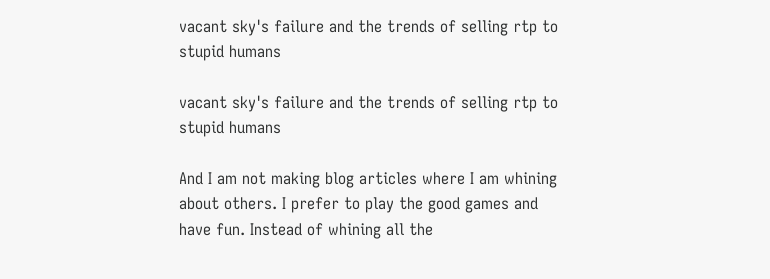vacant sky's failure and the trends of selling rtp to stupid humans

vacant sky's failure and the trends of selling rtp to stupid humans

And I am not making blog articles where I am whining about others. I prefer to play the good games and have fun. Instead of whining all the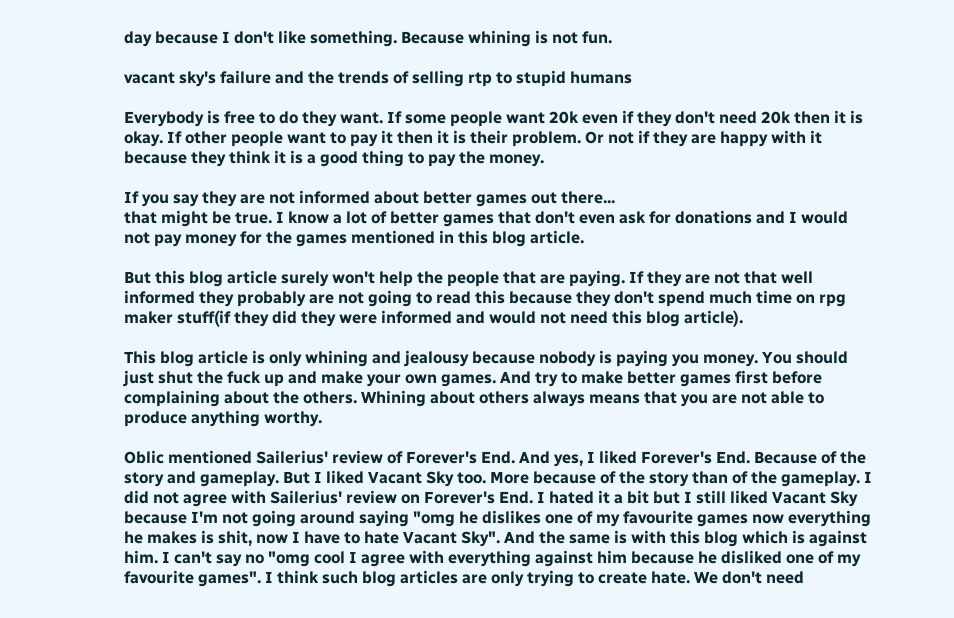day because I don't like something. Because whining is not fun.

vacant sky's failure and the trends of selling rtp to stupid humans

Everybody is free to do they want. If some people want 20k even if they don't need 20k then it is okay. If other people want to pay it then it is their problem. Or not if they are happy with it because they think it is a good thing to pay the money.

If you say they are not informed about better games out there...
that might be true. I know a lot of better games that don't even ask for donations and I would not pay money for the games mentioned in this blog article.

But this blog article surely won't help the people that are paying. If they are not that well informed they probably are not going to read this because they don't spend much time on rpg maker stuff(if they did they were informed and would not need this blog article).

This blog article is only whining and jealousy because nobody is paying you money. You should just shut the fuck up and make your own games. And try to make better games first before complaining about the others. Whining about others always means that you are not able to produce anything worthy.

Oblic mentioned Sailerius' review of Forever's End. And yes, I liked Forever's End. Because of the story and gameplay. But I liked Vacant Sky too. More because of the story than of the gameplay. I did not agree with Sailerius' review on Forever's End. I hated it a bit but I still liked Vacant Sky because I'm not going around saying "omg he dislikes one of my favourite games now everything he makes is shit, now I have to hate Vacant Sky". And the same is with this blog which is against him. I can't say no "omg cool I agree with everything against him because he disliked one of my favourite games". I think such blog articles are only trying to create hate. We don't need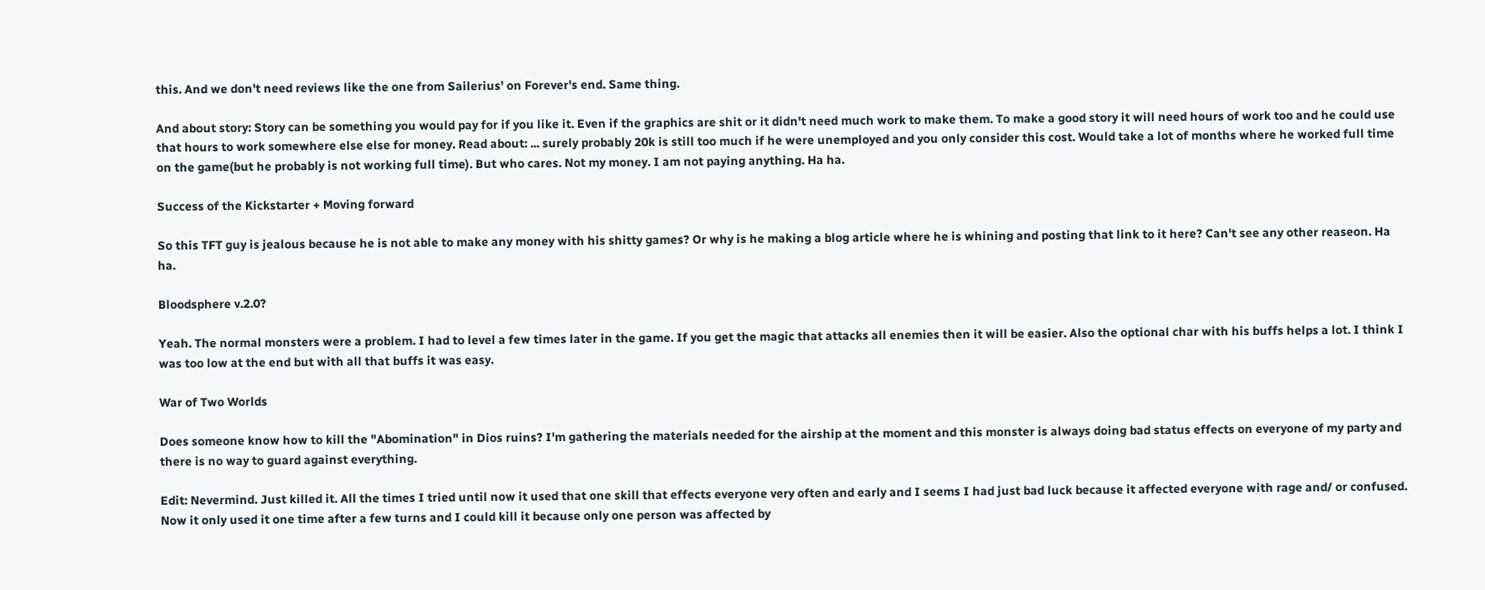this. And we don't need reviews like the one from Sailerius' on Forever's end. Same thing.

And about story: Story can be something you would pay for if you like it. Even if the graphics are shit or it didn't need much work to make them. To make a good story it will need hours of work too and he could use that hours to work somewhere else else for money. Read about: ... surely probably 20k is still too much if he were unemployed and you only consider this cost. Would take a lot of months where he worked full time on the game(but he probably is not working full time). But who cares. Not my money. I am not paying anything. Ha ha.

Success of the Kickstarter + Moving forward

So this TFT guy is jealous because he is not able to make any money with his shitty games? Or why is he making a blog article where he is whining and posting that link to it here? Can't see any other reaseon. Ha ha.

Bloodsphere v.2.0?

Yeah. The normal monsters were a problem. I had to level a few times later in the game. If you get the magic that attacks all enemies then it will be easier. Also the optional char with his buffs helps a lot. I think I was too low at the end but with all that buffs it was easy.

War of Two Worlds

Does someone know how to kill the "Abomination" in Dios ruins? I'm gathering the materials needed for the airship at the moment and this monster is always doing bad status effects on everyone of my party and there is no way to guard against everything.

Edit: Nevermind. Just killed it. All the times I tried until now it used that one skill that effects everyone very often and early and I seems I had just bad luck because it affected everyone with rage and/ or confused. Now it only used it one time after a few turns and I could kill it because only one person was affected by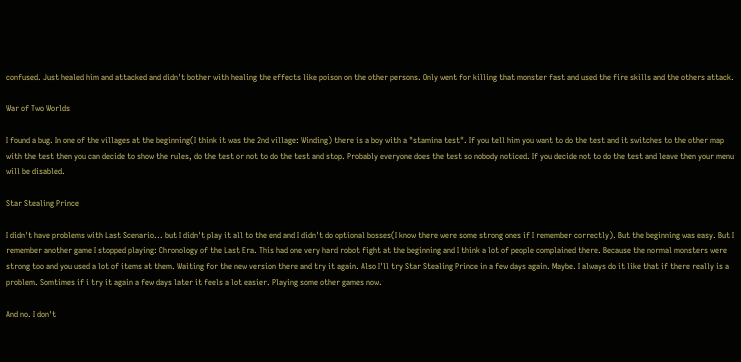confused. Just healed him and attacked and didn't bother with healing the effects like poison on the other persons. Only went for killing that monster fast and used the fire skills and the others attack.

War of Two Worlds

I found a bug. In one of the villages at the beginning(I think it was the 2nd village: Winding) there is a boy with a "stamina test". If you tell him you want to do the test and it switches to the other map with the test then you can decide to show the rules, do the test or not to do the test and stop. Probably everyone does the test so nobody noticed. If you decide not to do the test and leave then your menu will be disabled.

Star Stealing Prince

I didn't have problems with Last Scenario... but I didn't play it all to the end and I didn't do optional bosses(I know there were some strong ones if I remember correctly). But the beginning was easy. But I remember another game I stopped playing: Chronology of the Last Era. This had one very hard robot fight at the beginning and I think a lot of people complained there. Because the normal monsters were strong too and you used a lot of items at them. Waiting for the new version there and try it again. Also I'll try Star Stealing Prince in a few days again. Maybe. I always do it like that if there really is a problem. Somtimes if i try it again a few days later it feels a lot easier. Playing some other games now.

And no. I don't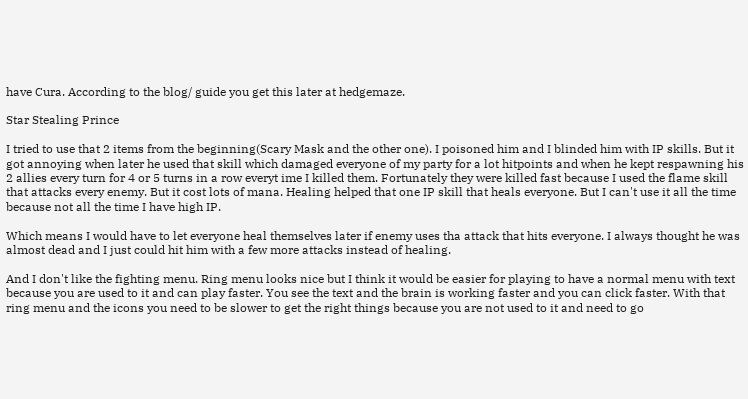have Cura. According to the blog/ guide you get this later at hedgemaze.

Star Stealing Prince

I tried to use that 2 items from the beginning(Scary Mask and the other one). I poisoned him and I blinded him with IP skills. But it got annoying when later he used that skill which damaged everyone of my party for a lot hitpoints and when he kept respawning his 2 allies every turn for 4 or 5 turns in a row everyt ime I killed them. Fortunately they were killed fast because I used the flame skill that attacks every enemy. But it cost lots of mana. Healing helped that one IP skill that heals everyone. But I can't use it all the time because not all the time I have high IP.

Which means I would have to let everyone heal themselves later if enemy uses tha attack that hits everyone. I always thought he was almost dead and I just could hit him with a few more attacks instead of healing.

And I don't like the fighting menu. Ring menu looks nice but I think it would be easier for playing to have a normal menu with text because you are used to it and can play faster. You see the text and the brain is working faster and you can click faster. With that ring menu and the icons you need to be slower to get the right things because you are not used to it and need to go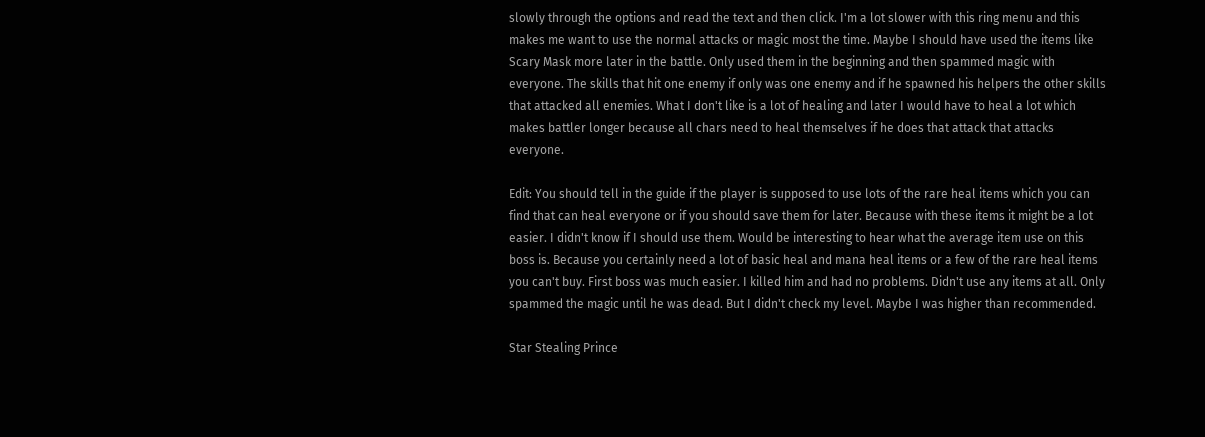slowly through the options and read the text and then click. I'm a lot slower with this ring menu and this makes me want to use the normal attacks or magic most the time. Maybe I should have used the items like Scary Mask more later in the battle. Only used them in the beginning and then spammed magic with everyone. The skills that hit one enemy if only was one enemy and if he spawned his helpers the other skills that attacked all enemies. What I don't like is a lot of healing and later I would have to heal a lot which makes battler longer because all chars need to heal themselves if he does that attack that attacks everyone.

Edit: You should tell in the guide if the player is supposed to use lots of the rare heal items which you can find that can heal everyone or if you should save them for later. Because with these items it might be a lot easier. I didn't know if I should use them. Would be interesting to hear what the average item use on this boss is. Because you certainly need a lot of basic heal and mana heal items or a few of the rare heal items you can't buy. First boss was much easier. I killed him and had no problems. Didn't use any items at all. Only spammed the magic until he was dead. But I didn't check my level. Maybe I was higher than recommended.

Star Stealing Prince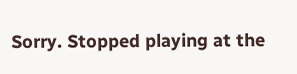Sorry. Stopped playing at the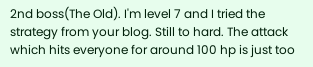2nd boss(The Old). I'm level 7 and I tried the strategy from your blog. Still to hard. The attack which hits everyone for around 100 hp is just too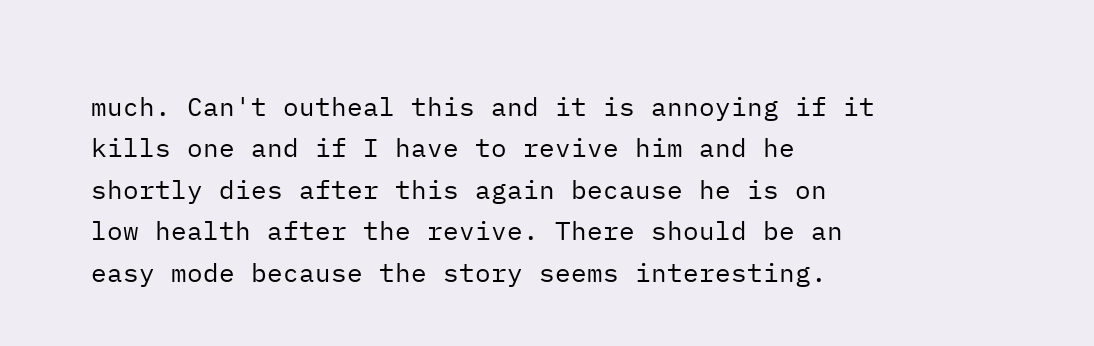much. Can't outheal this and it is annoying if it kills one and if I have to revive him and he shortly dies after this again because he is on low health after the revive. There should be an easy mode because the story seems interesting.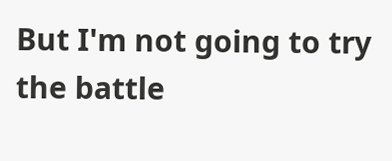But I'm not going to try the battle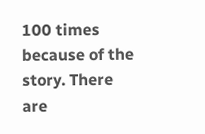100 times because of the story. There are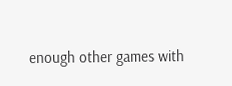enough other games with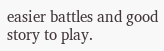easier battles and good story to play.